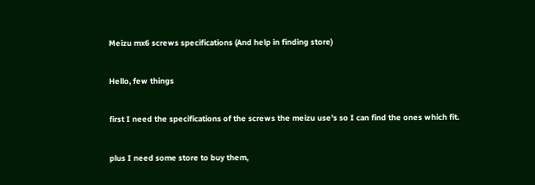Meizu mx6 screws specifications (And help in finding store)

Hello, few things

first I need the specifications of the screws the meizu use's so I can find the ones which fit.

plus I need some store to buy them,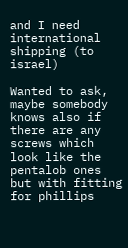and I need international shipping (to israel)

Wanted to ask, maybe somebody knows also if there are any screws which look like the pentalob ones but with fitting for phillips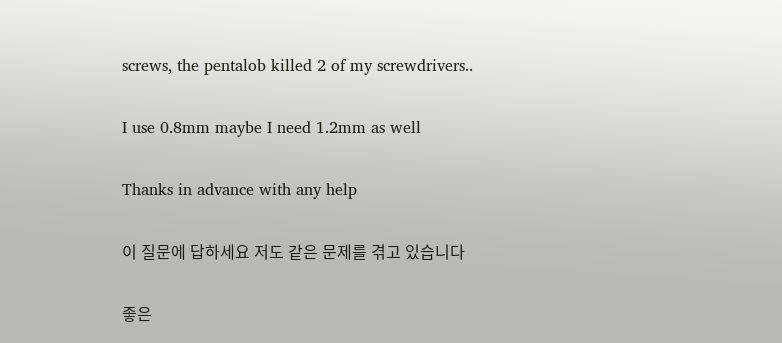screws, the pentalob killed 2 of my screwdrivers..

I use 0.8mm maybe I need 1.2mm as well

Thanks in advance with any help

이 질문에 답하세요 저도 같은 문제를 겪고 있습니다

좋은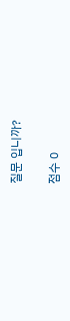질문 입니까?

점수 0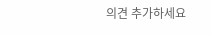의견 추가하세요